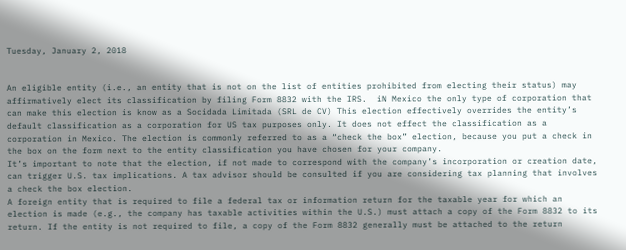Tuesday, January 2, 2018


An eligible entity (i.e., an entity that is not on the list of entities prohibited from electing their status) may affirmatively elect its classification by filing Form 8832 with the IRS.  iN Mexico the only type of corporation that can make this election is know as a Socidada Limitada (SRL de CV) This election effectively overrides the entity’s default classification as a corporation for US tax purposes only. It does not effect the classification as a corporation in Mexico. The election is commonly referred to as a “check the box” election, because you put a check in the box on the form next to the entity classification you have chosen for your company.
It’s important to note that the election, if not made to correspond with the company’s incorporation or creation date, can trigger U.S. tax implications. A tax advisor should be consulted if you are considering tax planning that involves a check the box election.
A foreign entity that is required to file a federal tax or information return for the taxable year for which an election is made (e.g., the company has taxable activities within the U.S.) must attach a copy of the Form 8832 to its return. If the entity is not required to file, a copy of the Form 8832 generally must be attached to the return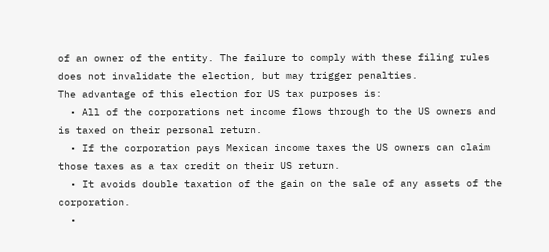of an owner of the entity. The failure to comply with these filing rules does not invalidate the election, but may trigger penalties.
The advantage of this election for US tax purposes is:
  • All of the corporations net income flows through to the US owners and is taxed on their personal return.
  • If the corporation pays Mexican income taxes the US owners can claim those taxes as a tax credit on their US return.
  • It avoids double taxation of the gain on the sale of any assets of the corporation.
  •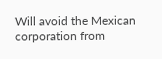Will avoid the Mexican corporation from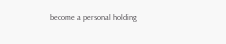become a personal holding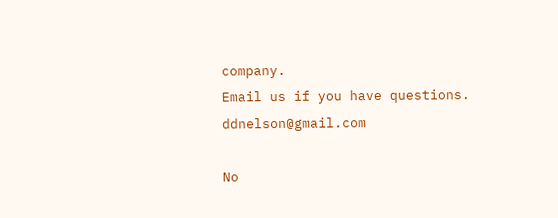company.
Email us if you have questions. ddnelson@gmail.com

No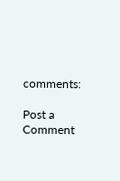comments:

Post a Comment